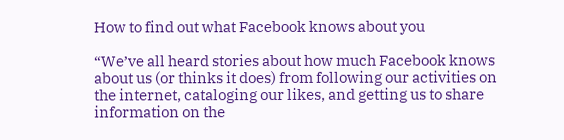How to find out what Facebook knows about you

“We’ve all heard stories about how much Facebook knows about us (or thinks it does) from following our activities on the internet, cataloging our likes, and getting us to share information on the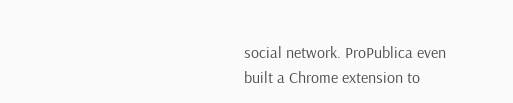social network. ProPublica even built a Chrome extension to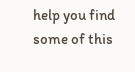help you find some of this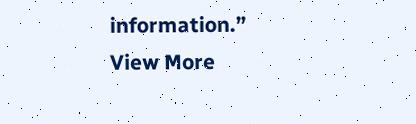information.”
View More